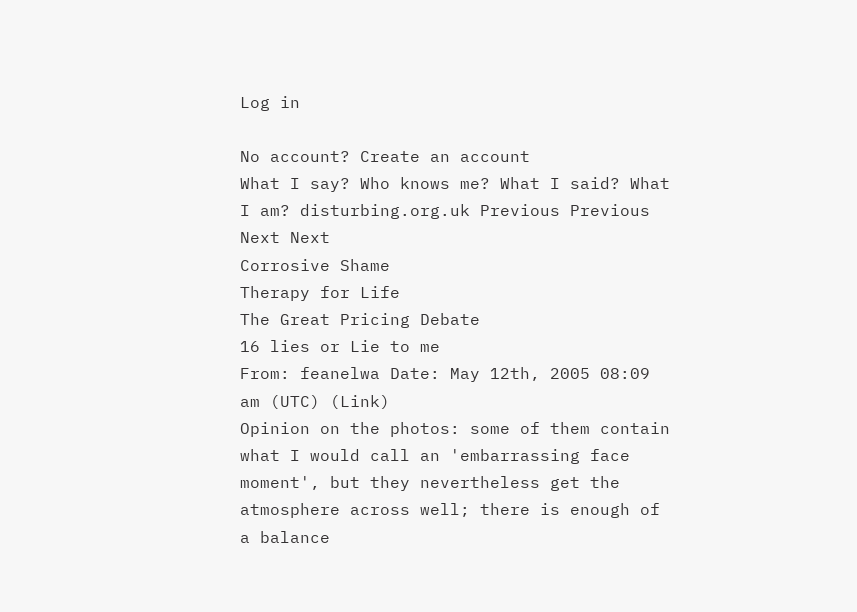Log in

No account? Create an account
What I say? Who knows me? What I said? What I am? disturbing.org.uk Previous Previous Next Next
Corrosive Shame
Therapy for Life
The Great Pricing Debate
16 lies or Lie to me
From: feanelwa Date: May 12th, 2005 08:09 am (UTC) (Link)
Opinion on the photos: some of them contain what I would call an 'embarrassing face moment', but they nevertheless get the atmosphere across well; there is enough of a balance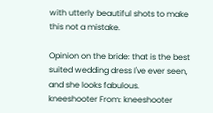with utterly beautiful shots to make this not a mistake.

Opinion on the bride: that is the best suited wedding dress I've ever seen, and she looks fabulous.
kneeshooter From: kneeshooter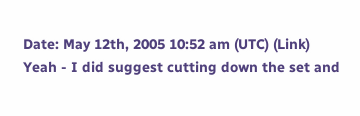Date: May 12th, 2005 10:52 am (UTC) (Link)
Yeah - I did suggest cutting down the set and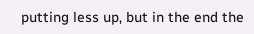putting less up, but in the end the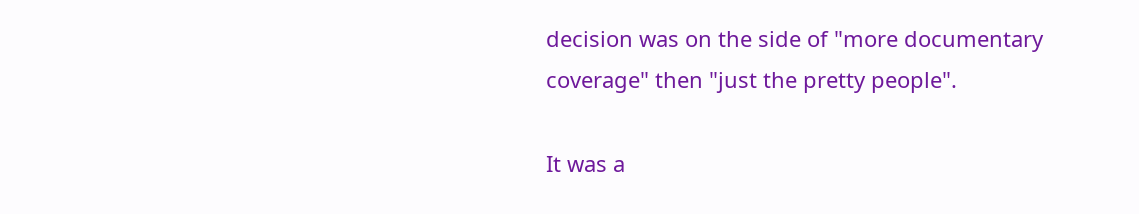decision was on the side of "more documentary coverage" then "just the pretty people".

It was a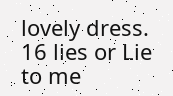lovely dress.
16 lies or Lie to me